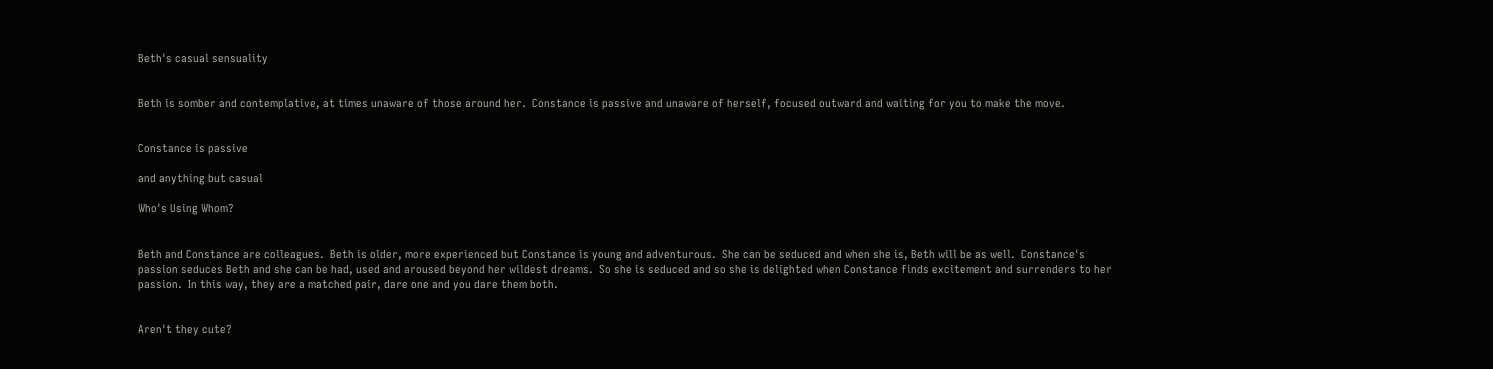Beth's casual sensuality


Beth is somber and contemplative, at times unaware of those around her.  Constance is passive and unaware of herself, focused outward and waiting for you to make the move.


Constance is passive

and anything but casual

Who's Using Whom?


Beth and Constance are colleagues.  Beth is older, more experienced but Constance is young and adventurous.  She can be seduced and when she is, Beth will be as well.  Constance's passion seduces Beth and she can be had, used and aroused beyond her wildest dreams.  So she is seduced and so she is delighted when Constance finds excitement and surrenders to her passion.  In this way, they are a matched pair, dare one and you dare them both.


Aren't they cute?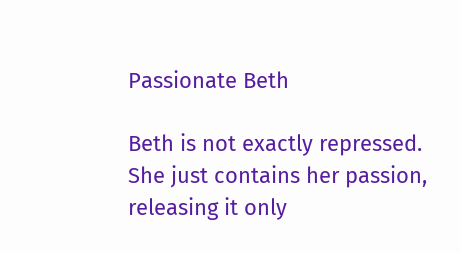Passionate Beth

Beth is not exactly repressed.  She just contains her passion, releasing it only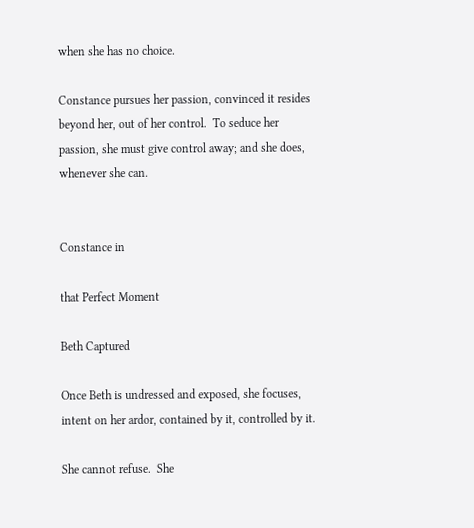when she has no choice.

Constance pursues her passion, convinced it resides beyond her, out of her control.  To seduce her passion, she must give control away; and she does, whenever she can.


Constance in

that Perfect Moment

Beth Captured

Once Beth is undressed and exposed, she focuses, intent on her ardor, contained by it, controlled by it.

She cannot refuse.  She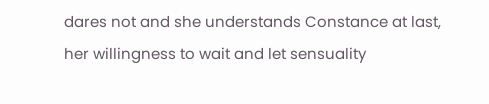dares not and she understands Constance at last, her willingness to wait and let sensuality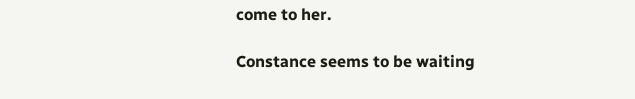come to her.

Constance seems to be waiting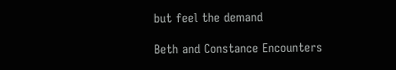but feel the demand

Beth and Constance Encounters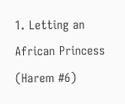1. Letting an African Princess  (Harem #6)